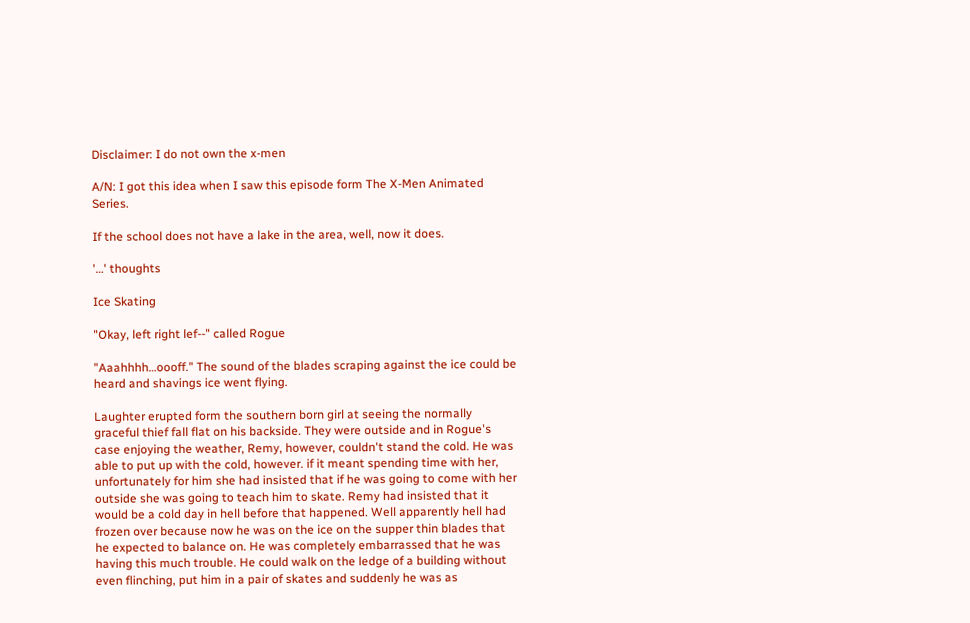Disclaimer: I do not own the x-men

A/N: I got this idea when I saw this episode form The X-Men Animated Series.

If the school does not have a lake in the area, well, now it does.

'…' thoughts

Ice Skating

"Okay, left right lef--" called Rogue

"Aaahhhh…oooff." The sound of the blades scraping against the ice could be heard and shavings ice went flying.

Laughter erupted form the southern born girl at seeing the normally graceful thief fall flat on his backside. They were outside and in Rogue's case enjoying the weather, Remy, however, couldn't stand the cold. He was able to put up with the cold, however. if it meant spending time with her, unfortunately for him she had insisted that if he was going to come with her outside she was going to teach him to skate. Remy had insisted that it would be a cold day in hell before that happened. Well apparently hell had frozen over because now he was on the ice on the supper thin blades that he expected to balance on. He was completely embarrassed that he was having this much trouble. He could walk on the ledge of a building without even flinching, put him in a pair of skates and suddenly he was as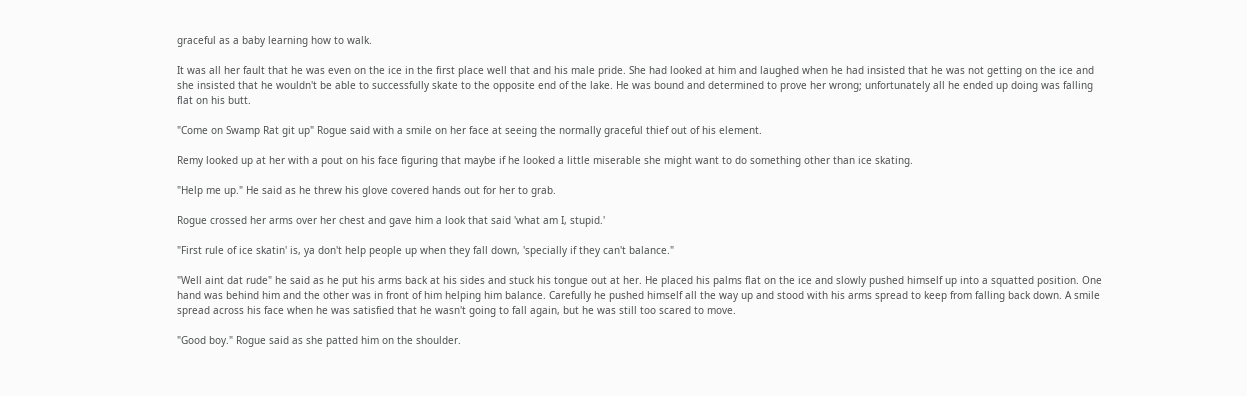graceful as a baby learning how to walk.

It was all her fault that he was even on the ice in the first place well that and his male pride. She had looked at him and laughed when he had insisted that he was not getting on the ice and she insisted that he wouldn't be able to successfully skate to the opposite end of the lake. He was bound and determined to prove her wrong; unfortunately all he ended up doing was falling flat on his butt.

"Come on Swamp Rat git up" Rogue said with a smile on her face at seeing the normally graceful thief out of his element.

Remy looked up at her with a pout on his face figuring that maybe if he looked a little miserable she might want to do something other than ice skating.

"Help me up." He said as he threw his glove covered hands out for her to grab.

Rogue crossed her arms over her chest and gave him a look that said 'what am I, stupid.'

"First rule of ice skatin' is, ya don't help people up when they fall down, 'specially if they can't balance."

"Well aint dat rude" he said as he put his arms back at his sides and stuck his tongue out at her. He placed his palms flat on the ice and slowly pushed himself up into a squatted position. One hand was behind him and the other was in front of him helping him balance. Carefully he pushed himself all the way up and stood with his arms spread to keep from falling back down. A smile spread across his face when he was satisfied that he wasn't going to fall again, but he was still too scared to move.

"Good boy." Rogue said as she patted him on the shoulder.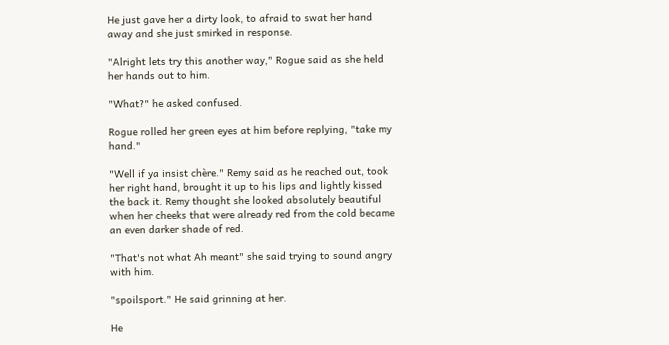He just gave her a dirty look, to afraid to swat her hand away and she just smirked in response.

"Alright lets try this another way," Rogue said as she held her hands out to him.

"What?" he asked confused.

Rogue rolled her green eyes at him before replying, "take my hand."

"Well if ya insist chère." Remy said as he reached out, took her right hand, brought it up to his lips and lightly kissed the back it. Remy thought she looked absolutely beautiful when her cheeks that were already red from the cold became an even darker shade of red.

"That's not what Ah meant" she said trying to sound angry with him.

"spoilsport." He said grinning at her.

He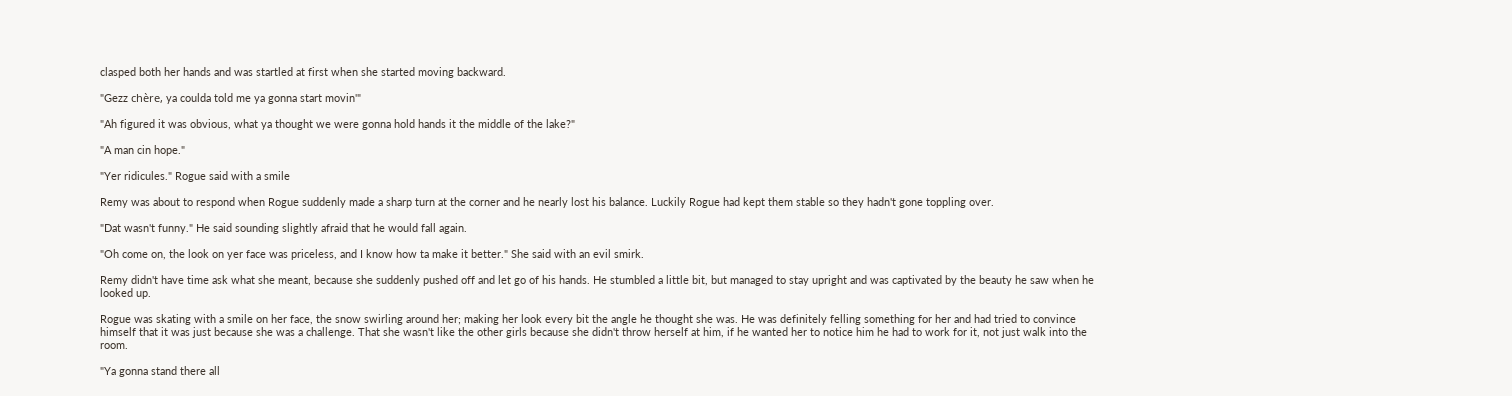clasped both her hands and was startled at first when she started moving backward.

"Gezz chère, ya coulda told me ya gonna start movin'"

"Ah figured it was obvious, what ya thought we were gonna hold hands it the middle of the lake?"

"A man cin hope."

"Yer ridicules." Rogue said with a smile

Remy was about to respond when Rogue suddenly made a sharp turn at the corner and he nearly lost his balance. Luckily Rogue had kept them stable so they hadn't gone toppling over.

"Dat wasn't funny." He said sounding slightly afraid that he would fall again.

"Oh come on, the look on yer face was priceless, and I know how ta make it better." She said with an evil smirk.

Remy didn't have time ask what she meant, because she suddenly pushed off and let go of his hands. He stumbled a little bit, but managed to stay upright and was captivated by the beauty he saw when he looked up.

Rogue was skating with a smile on her face, the snow swirling around her; making her look every bit the angle he thought she was. He was definitely felling something for her and had tried to convince himself that it was just because she was a challenge. That she wasn't like the other girls because she didn't throw herself at him, if he wanted her to notice him he had to work for it, not just walk into the room.

"Ya gonna stand there all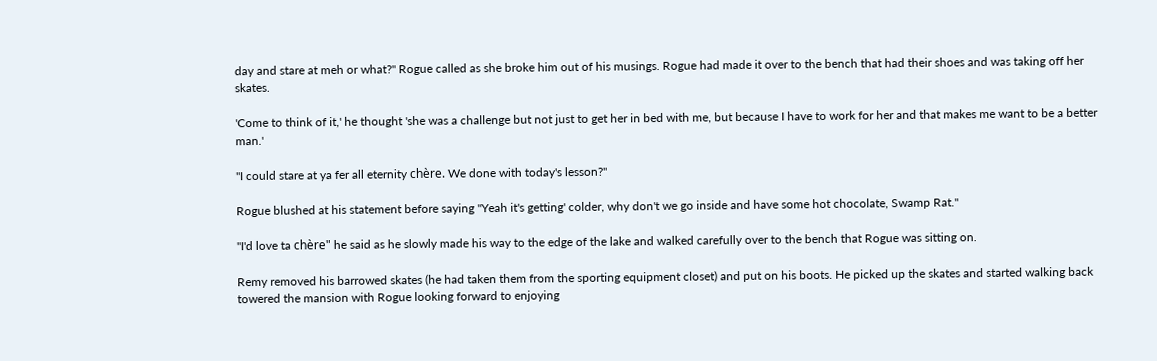day and stare at meh or what?" Rogue called as she broke him out of his musings. Rogue had made it over to the bench that had their shoes and was taking off her skates.

'Come to think of it,' he thought 'she was a challenge but not just to get her in bed with me, but because I have to work for her and that makes me want to be a better man.'

"I could stare at ya fer all eternity chère. We done with today's lesson?"

Rogue blushed at his statement before saying "Yeah it's getting' colder, why don't we go inside and have some hot chocolate, Swamp Rat."

"I'd love ta chère" he said as he slowly made his way to the edge of the lake and walked carefully over to the bench that Rogue was sitting on.

Remy removed his barrowed skates (he had taken them from the sporting equipment closet) and put on his boots. He picked up the skates and started walking back towered the mansion with Rogue looking forward to enjoying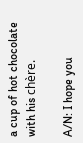a cup of hot chocolate with his chère.

A/N: I hope you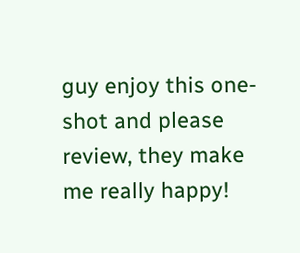guy enjoy this one-shot and please review, they make me really happy!